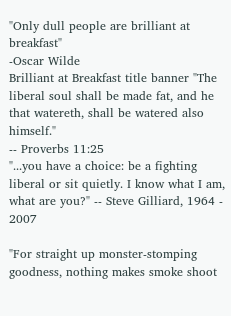"Only dull people are brilliant at breakfast"
-Oscar Wilde
Brilliant at Breakfast title banner "The liberal soul shall be made fat, and he that watereth, shall be watered also himself."
-- Proverbs 11:25
"...you have a choice: be a fighting liberal or sit quietly. I know what I am, what are you?" -- Steve Gilliard, 1964 - 2007

"For straight up monster-stomping goodness, nothing makes smoke shoot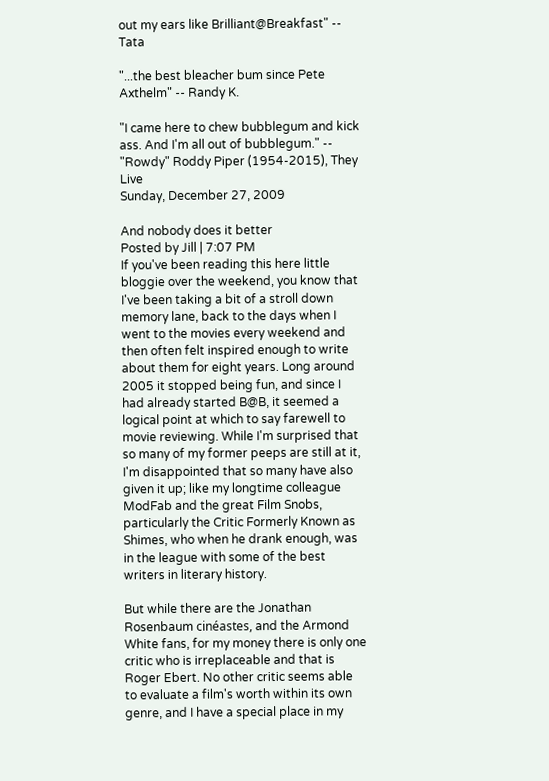out my ears like Brilliant@Breakfast" -- Tata

"...the best bleacher bum since Pete Axthelm" -- Randy K.

"I came here to chew bubblegum and kick ass. And I'm all out of bubblegum." -- "Rowdy" Roddy Piper (1954-2015), They Live
Sunday, December 27, 2009

And nobody does it better
Posted by Jill | 7:07 PM
If you've been reading this here little bloggie over the weekend, you know that I've been taking a bit of a stroll down memory lane, back to the days when I went to the movies every weekend and then often felt inspired enough to write about them for eight years. Long around 2005 it stopped being fun, and since I had already started B@B, it seemed a logical point at which to say farewell to movie reviewing. While I'm surprised that so many of my former peeps are still at it, I'm disappointed that so many have also given it up; like my longtime colleague ModFab and the great Film Snobs, particularly the Critic Formerly Known as Shimes, who when he drank enough, was in the league with some of the best writers in literary history.

But while there are the Jonathan Rosenbaum cinéastes, and the Armond White fans, for my money there is only one critic who is irreplaceable and that is Roger Ebert. No other critic seems able to evaluate a film's worth within its own genre, and I have a special place in my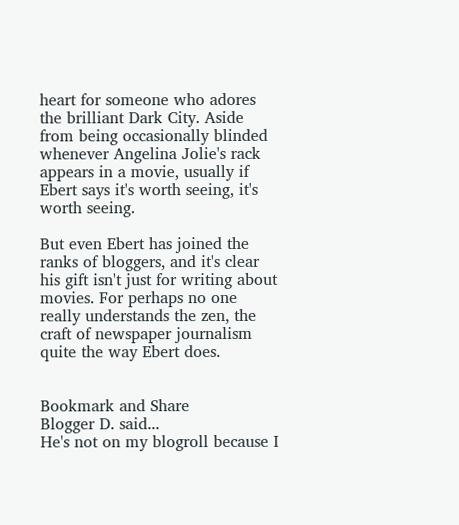heart for someone who adores the brilliant Dark City. Aside from being occasionally blinded whenever Angelina Jolie's rack appears in a movie, usually if Ebert says it's worth seeing, it's worth seeing.

But even Ebert has joined the ranks of bloggers, and it's clear his gift isn't just for writing about movies. For perhaps no one really understands the zen, the craft of newspaper journalism quite the way Ebert does.


Bookmark and Share
Blogger D. said...
He's not on my blogroll because I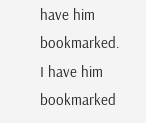have him bookmarked. I have him bookmarked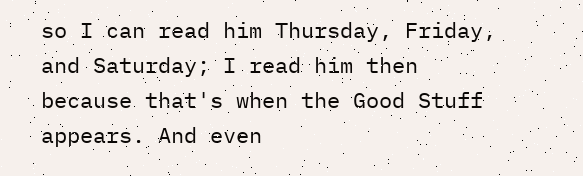so I can read him Thursday, Friday, and Saturday; I read him then because that's when the Good Stuff appears. And even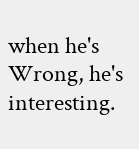when he's Wrong, he's interesting.